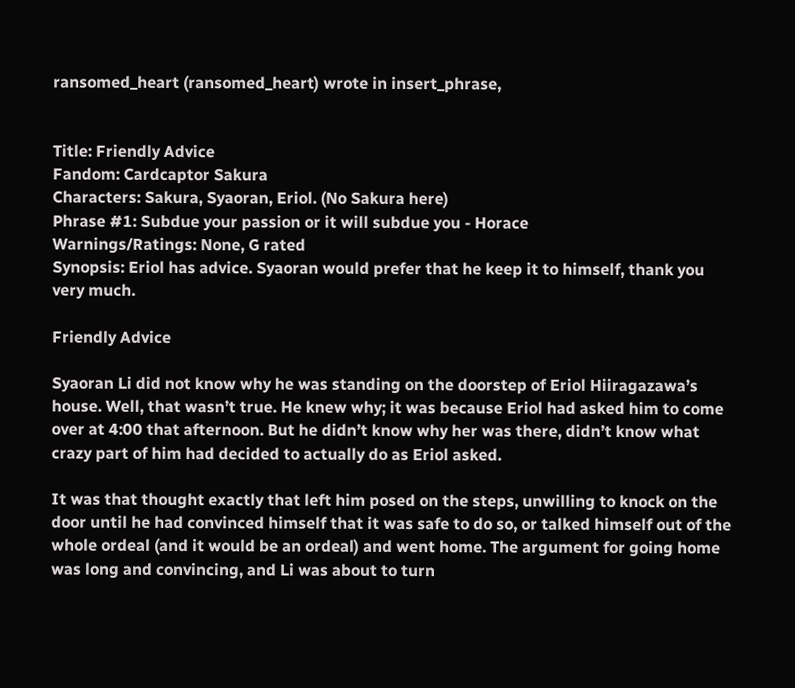ransomed_heart (ransomed_heart) wrote in insert_phrase,


Title: Friendly Advice
Fandom: Cardcaptor Sakura
Characters: Sakura, Syaoran, Eriol. (No Sakura here)
Phrase #1: Subdue your passion or it will subdue you - Horace
Warnings/Ratings: None, G rated
Synopsis: Eriol has advice. Syaoran would prefer that he keep it to himself, thank you very much.

Friendly Advice

Syaoran Li did not know why he was standing on the doorstep of Eriol Hiiragazawa’s house. Well, that wasn’t true. He knew why; it was because Eriol had asked him to come over at 4:00 that afternoon. But he didn’t know why her was there, didn’t know what crazy part of him had decided to actually do as Eriol asked.

It was that thought exactly that left him posed on the steps, unwilling to knock on the door until he had convinced himself that it was safe to do so, or talked himself out of the whole ordeal (and it would be an ordeal) and went home. The argument for going home was long and convincing, and Li was about to turn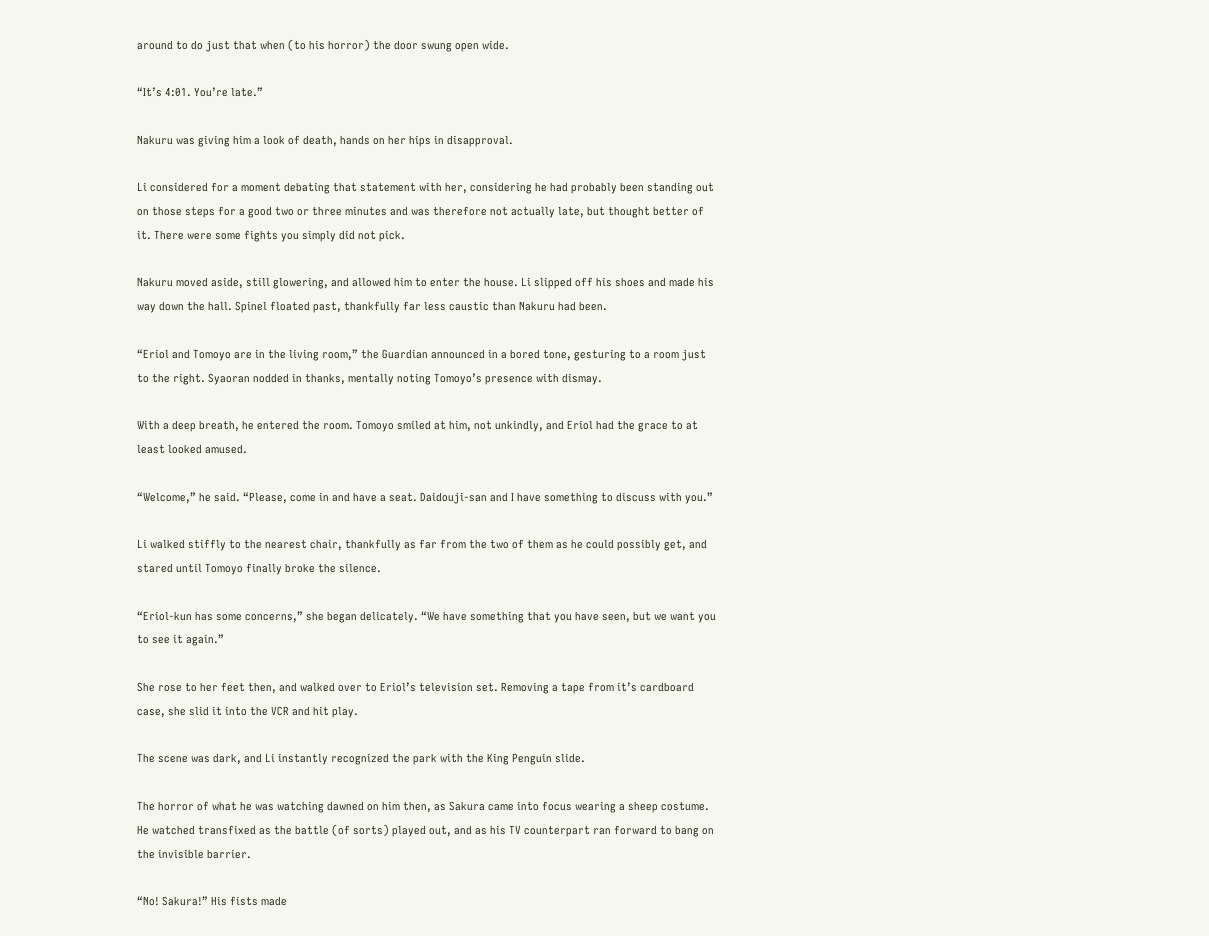around to do just that when (to his horror) the door swung open wide.

“It’s 4:01. You’re late.”

Nakuru was giving him a look of death, hands on her hips in disapproval.

Li considered for a moment debating that statement with her, considering he had probably been standing out on those steps for a good two or three minutes and was therefore not actually late, but thought better of it. There were some fights you simply did not pick.

Nakuru moved aside, still glowering, and allowed him to enter the house. Li slipped off his shoes and made his way down the hall. Spinel floated past, thankfully far less caustic than Nakuru had been.

“Eriol and Tomoyo are in the living room,” the Guardian announced in a bored tone, gesturing to a room just to the right. Syaoran nodded in thanks, mentally noting Tomoyo’s presence with dismay.

With a deep breath, he entered the room. Tomoyo smiled at him, not unkindly, and Eriol had the grace to at least looked amused.

“Welcome,” he said. “Please, come in and have a seat. Daidouji-san and I have something to discuss with you.”

Li walked stiffly to the nearest chair, thankfully as far from the two of them as he could possibly get, and stared until Tomoyo finally broke the silence.

“Eriol-kun has some concerns,” she began delicately. “We have something that you have seen, but we want you to see it again.”

She rose to her feet then, and walked over to Eriol’s television set. Removing a tape from it’s cardboard case, she slid it into the VCR and hit play.

The scene was dark, and Li instantly recognized the park with the King Penguin slide.

The horror of what he was watching dawned on him then, as Sakura came into focus wearing a sheep costume. He watched transfixed as the battle (of sorts) played out, and as his TV counterpart ran forward to bang on the invisible barrier.

“No! Sakura!” His fists made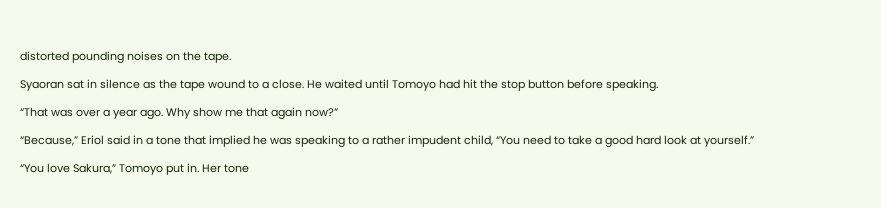distorted pounding noises on the tape.

Syaoran sat in silence as the tape wound to a close. He waited until Tomoyo had hit the stop button before speaking.

“That was over a year ago. Why show me that again now?”

“Because,” Eriol said in a tone that implied he was speaking to a rather impudent child, “You need to take a good hard look at yourself.”

“You love Sakura,” Tomoyo put in. Her tone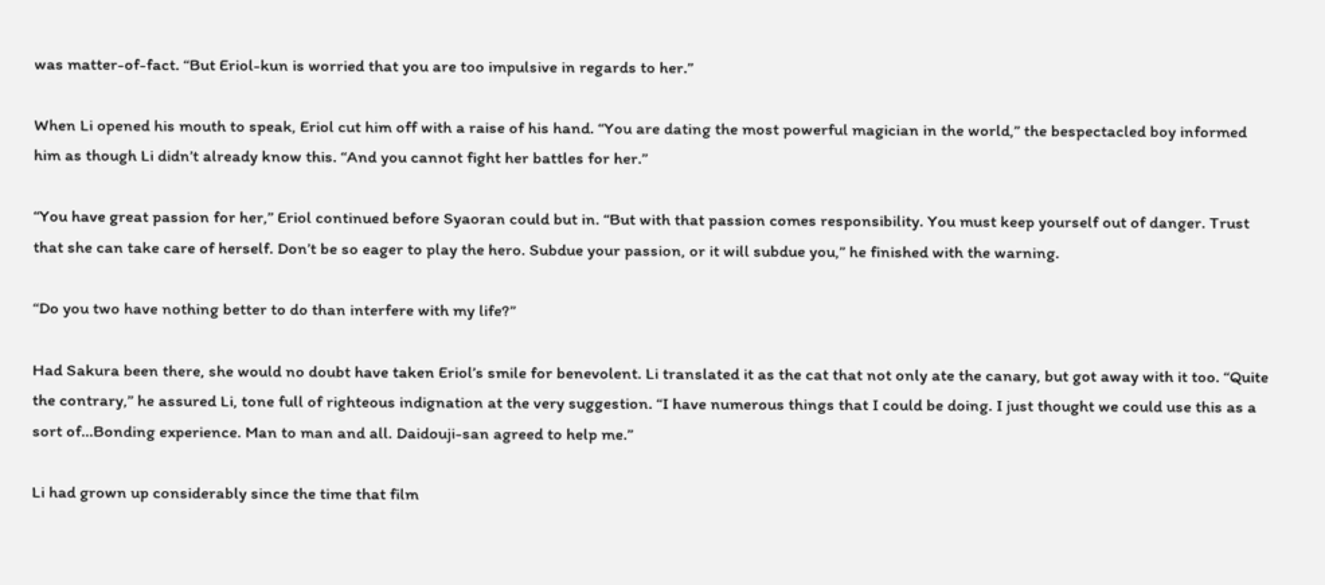was matter-of-fact. “But Eriol-kun is worried that you are too impulsive in regards to her.”

When Li opened his mouth to speak, Eriol cut him off with a raise of his hand. “You are dating the most powerful magician in the world,” the bespectacled boy informed him as though Li didn’t already know this. “And you cannot fight her battles for her.”

“You have great passion for her,” Eriol continued before Syaoran could but in. “But with that passion comes responsibility. You must keep yourself out of danger. Trust that she can take care of herself. Don’t be so eager to play the hero. Subdue your passion, or it will subdue you,” he finished with the warning.

“Do you two have nothing better to do than interfere with my life?”

Had Sakura been there, she would no doubt have taken Eriol’s smile for benevolent. Li translated it as the cat that not only ate the canary, but got away with it too. “Quite the contrary,” he assured Li, tone full of righteous indignation at the very suggestion. “I have numerous things that I could be doing. I just thought we could use this as a sort of...Bonding experience. Man to man and all. Daidouji-san agreed to help me.”

Li had grown up considerably since the time that film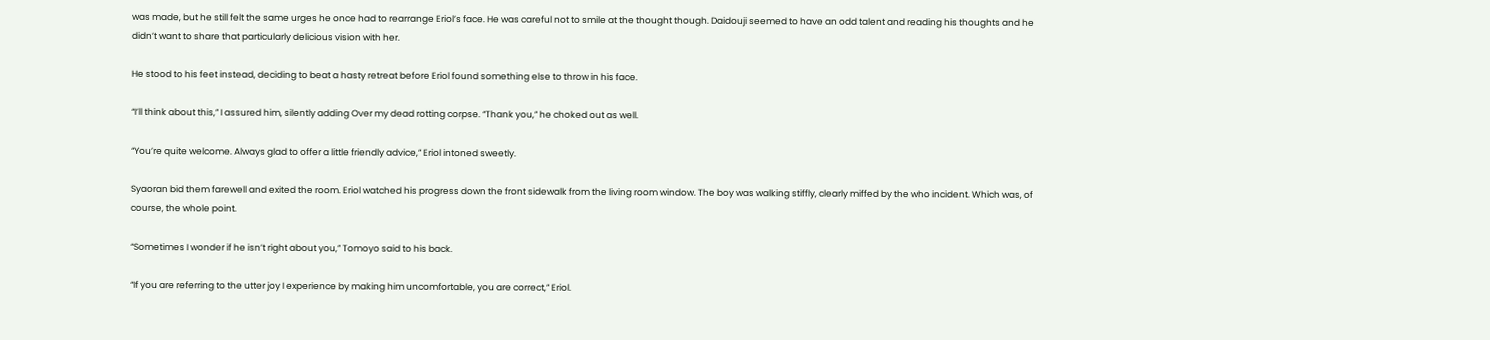was made, but he still felt the same urges he once had to rearrange Eriol’s face. He was careful not to smile at the thought though. Daidouji seemed to have an odd talent and reading his thoughts and he didn’t want to share that particularly delicious vision with her.

He stood to his feet instead, deciding to beat a hasty retreat before Eriol found something else to throw in his face.

“I’ll think about this,” I assured him, silently adding Over my dead rotting corpse. “Thank you,” he choked out as well.

“You’re quite welcome. Always glad to offer a little friendly advice,” Eriol intoned sweetly.

Syaoran bid them farewell and exited the room. Eriol watched his progress down the front sidewalk from the living room window. The boy was walking stiffly, clearly miffed by the who incident. Which was, of course, the whole point.

“Sometimes I wonder if he isn’t right about you,” Tomoyo said to his back.

“If you are referring to the utter joy I experience by making him uncomfortable, you are correct,” Eriol.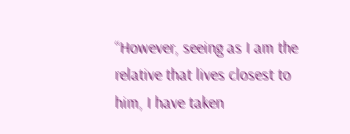“However, seeing as I am the relative that lives closest to him, I have taken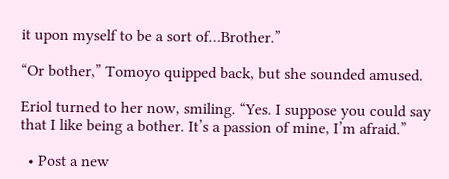it upon myself to be a sort of…Brother.”

“Or bother,” Tomoyo quipped back, but she sounded amused.

Eriol turned to her now, smiling. “Yes. I suppose you could say that I like being a bother. It’s a passion of mine, I’m afraid.”

  • Post a new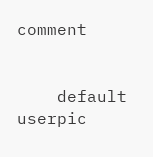comment


    default userpic